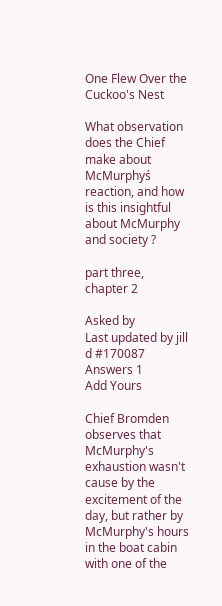One Flew Over the Cuckoo's Nest

What observation does the Chief make about McMurphyś reaction, and how is this insightful about McMurphy and society ?

part three, chapter 2

Asked by
Last updated by jill d #170087
Answers 1
Add Yours

Chief Bromden observes that McMurphy's exhaustion wasn't cause by the excitement of the day, but rather by McMurphy's hours in the boat cabin with one of the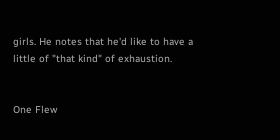girls. He notes that he'd like to have a little of "that kind" of exhaustion.


One Flew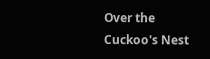Over the Cuckoo's Nest